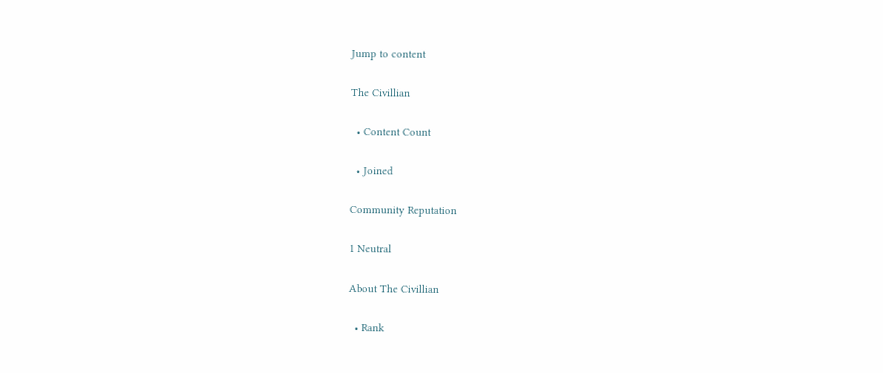Jump to content

The Civillian

  • Content Count

  • Joined

Community Reputation

1 Neutral

About The Civillian

  • Rank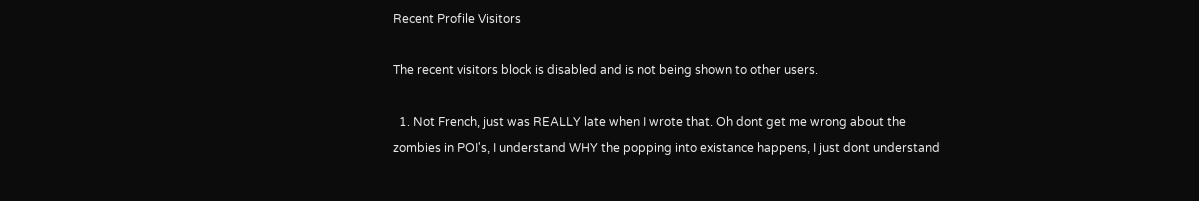Recent Profile Visitors

The recent visitors block is disabled and is not being shown to other users.

  1. Not French, just was REALLY late when I wrote that. Oh dont get me wrong about the zombies in POI's, I understand WHY the popping into existance happens, I just dont understand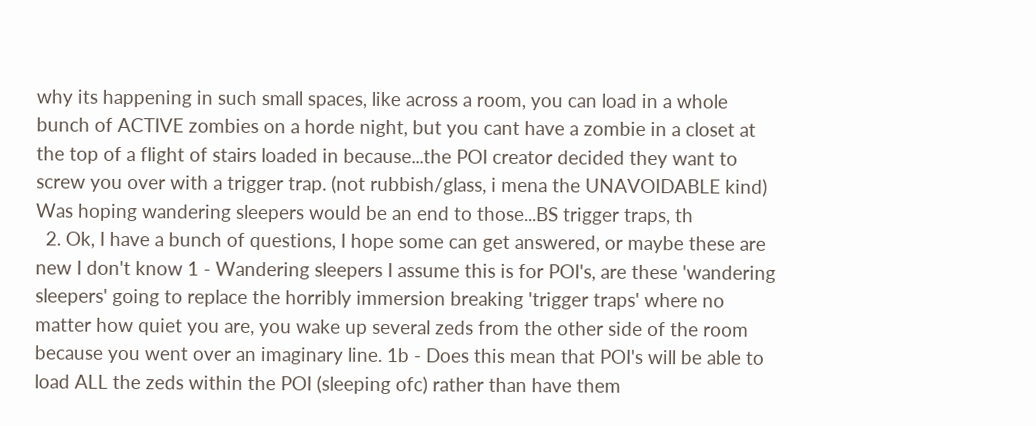why its happening in such small spaces, like across a room, you can load in a whole bunch of ACTIVE zombies on a horde night, but you cant have a zombie in a closet at the top of a flight of stairs loaded in because...the POI creator decided they want to screw you over with a trigger trap. (not rubbish/glass, i mena the UNAVOIDABLE kind) Was hoping wandering sleepers would be an end to those...BS trigger traps, th
  2. Ok, I have a bunch of questions, I hope some can get answered, or maybe these are new I don't know 1 - Wandering sleepers I assume this is for POI's, are these 'wandering sleepers' going to replace the horribly immersion breaking 'trigger traps' where no matter how quiet you are, you wake up several zeds from the other side of the room because you went over an imaginary line. 1b - Does this mean that POI's will be able to load ALL the zeds within the POI (sleeping ofc) rather than have them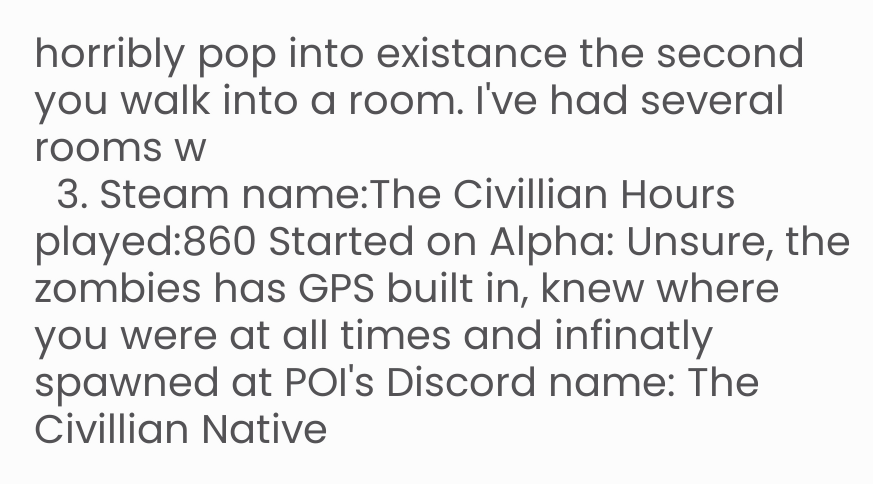horribly pop into existance the second you walk into a room. I've had several rooms w
  3. Steam name:The Civillian Hours played:860 Started on Alpha: Unsure, the zombies has GPS built in, knew where you were at all times and infinatly spawned at POI's Discord name: The Civillian Native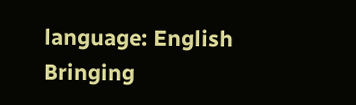language: English Bringing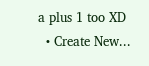a plus 1 too XD
  • Create New...